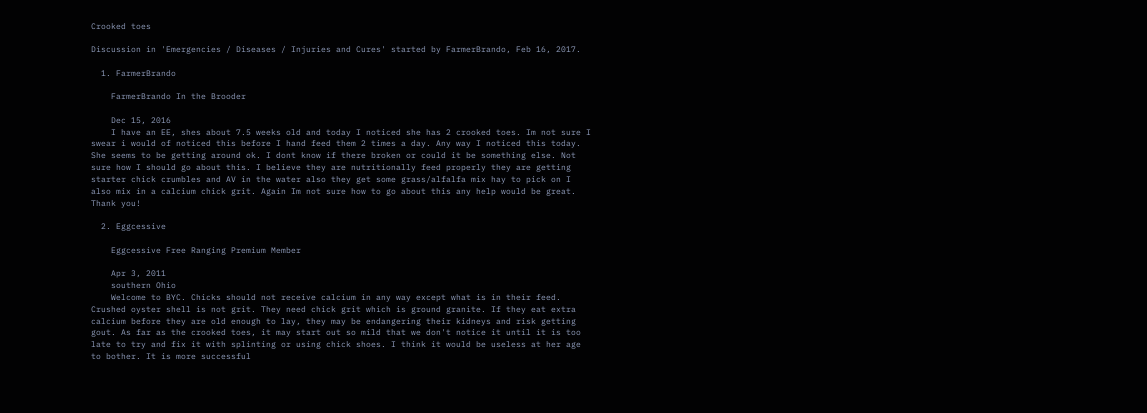Crooked toes

Discussion in 'Emergencies / Diseases / Injuries and Cures' started by FarmerBrando, Feb 16, 2017.

  1. FarmerBrando

    FarmerBrando In the Brooder

    Dec 15, 2016
    I have an EE, shes about 7.5 weeks old and today I noticed she has 2 crooked toes. Im not sure I swear i would of noticed this before I hand feed them 2 times a day. Any way I noticed this today. She seems to be getting around ok. I dont know if there broken or could it be something else. Not sure how I should go about this. I believe they are nutritionally feed properly they are getting starter chick crumbles and AV in the water also they get some grass/alfalfa mix hay to pick on I also mix in a calcium chick grit. Again Im not sure how to go about this any help would be great. Thank you!

  2. Eggcessive

    Eggcessive Free Ranging Premium Member

    Apr 3, 2011
    southern Ohio
    Welcome to BYC. Chicks should not receive calcium in any way except what is in their feed. Crushed oyster shell is not grit. They need chick grit which is ground granite. If they eat extra calcium before they are old enough to lay, they may be endangering their kidneys and risk getting gout. As far as the crooked toes, it may start out so mild that we don't notice it until it is too late to try and fix it with splinting or using chick shoes. I think it would be useless at her age to bother. It is more successful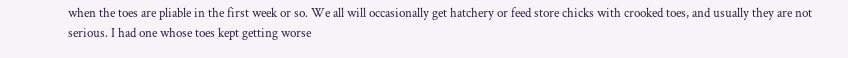when the toes are pliable in the first week or so. We all will occasionally get hatchery or feed store chicks with crooked toes, and usually they are not serious. I had one whose toes kept getting worse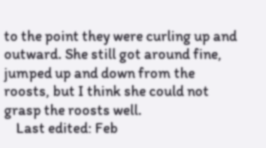to the point they were curling up and outward. She still got around fine, jumped up and down from the roosts, but I think she could not grasp the roosts well.
    Last edited: Feb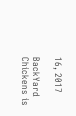16, 2017

BackYard Chickens is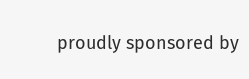proudly sponsored by